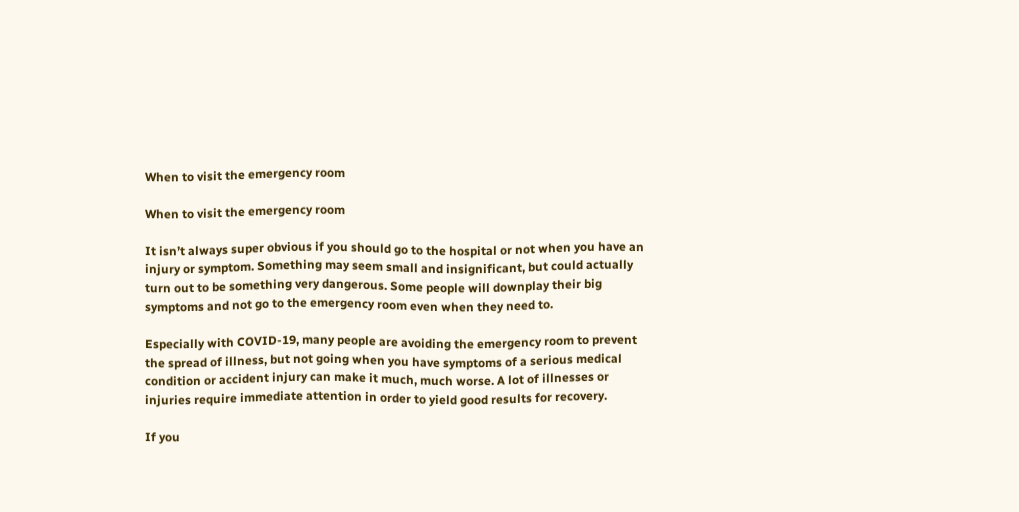When to visit the emergency room

When to visit the emergency room

It isn’t always super obvious if you should go to the hospital or not when you have an injury or symptom. Something may seem small and insignificant, but could actually turn out to be something very dangerous. Some people will downplay their big symptoms and not go to the emergency room even when they need to.

Especially with COVID-19, many people are avoiding the emergency room to prevent the spread of illness, but not going when you have symptoms of a serious medical condition or accident injury can make it much, much worse. A lot of illnesses or injuries require immediate attention in order to yield good results for recovery.

If you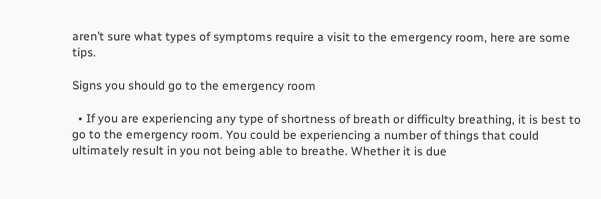aren’t sure what types of symptoms require a visit to the emergency room, here are some tips.

Signs you should go to the emergency room

  • If you are experiencing any type of shortness of breath or difficulty breathing, it is best to go to the emergency room. You could be experiencing a number of things that could ultimately result in you not being able to breathe. Whether it is due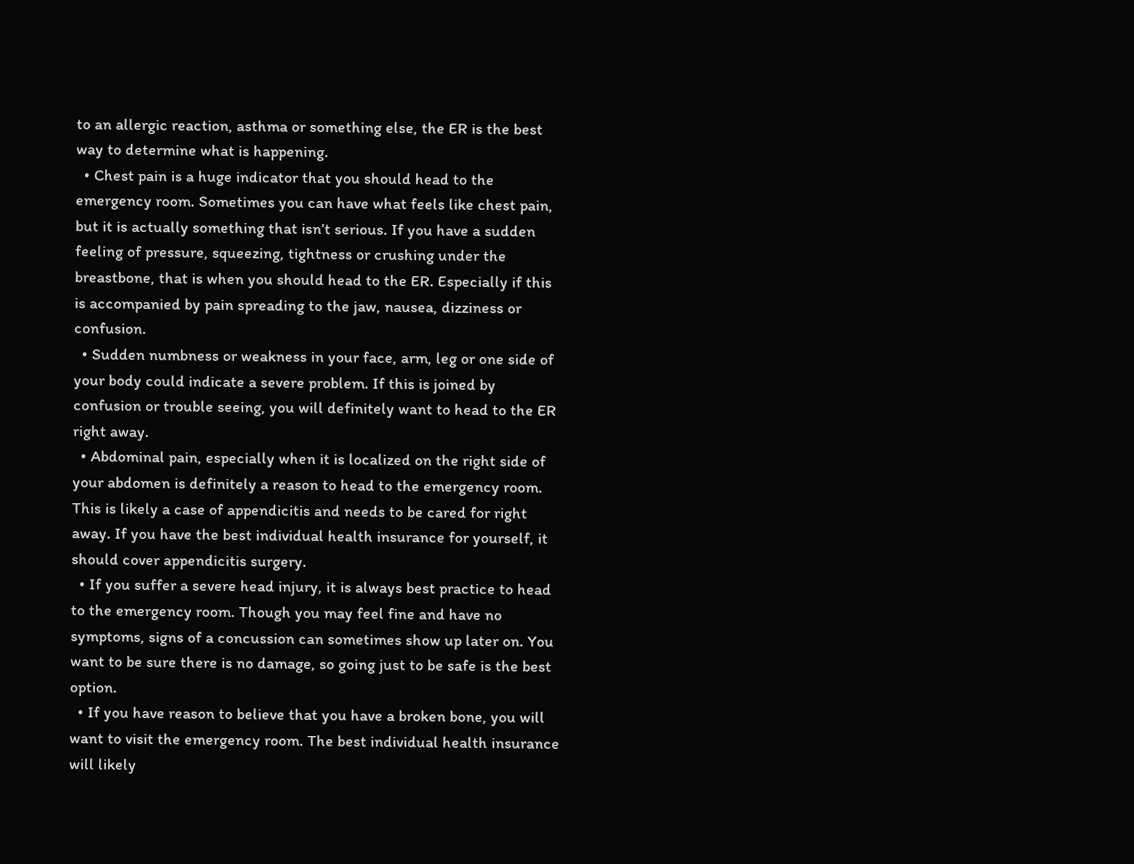to an allergic reaction, asthma or something else, the ER is the best way to determine what is happening.
  • Chest pain is a huge indicator that you should head to the emergency room. Sometimes you can have what feels like chest pain, but it is actually something that isn’t serious. If you have a sudden feeling of pressure, squeezing, tightness or crushing under the breastbone, that is when you should head to the ER. Especially if this is accompanied by pain spreading to the jaw, nausea, dizziness or confusion.
  • Sudden numbness or weakness in your face, arm, leg or one side of your body could indicate a severe problem. If this is joined by confusion or trouble seeing, you will definitely want to head to the ER right away.
  • Abdominal pain, especially when it is localized on the right side of your abdomen is definitely a reason to head to the emergency room. This is likely a case of appendicitis and needs to be cared for right away. If you have the best individual health insurance for yourself, it should cover appendicitis surgery.
  • If you suffer a severe head injury, it is always best practice to head to the emergency room. Though you may feel fine and have no symptoms, signs of a concussion can sometimes show up later on. You want to be sure there is no damage, so going just to be safe is the best option.
  • If you have reason to believe that you have a broken bone, you will want to visit the emergency room. The best individual health insurance will likely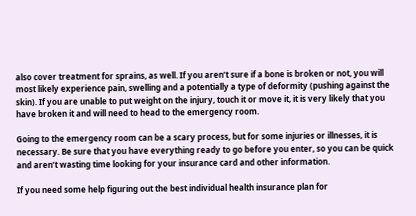also cover treatment for sprains, as well. If you aren’t sure if a bone is broken or not, you will most likely experience pain, swelling and a potentially a type of deformity (pushing against the skin). If you are unable to put weight on the injury, touch it or move it, it is very likely that you have broken it and will need to head to the emergency room.

Going to the emergency room can be a scary process, but for some injuries or illnesses, it is necessary. Be sure that you have everything ready to go before you enter, so you can be quick and aren’t wasting time looking for your insurance card and other information.

If you need some help figuring out the best individual health insurance plan for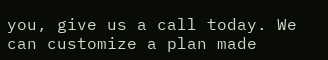you, give us a call today. We can customize a plan made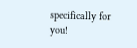specifically for you!